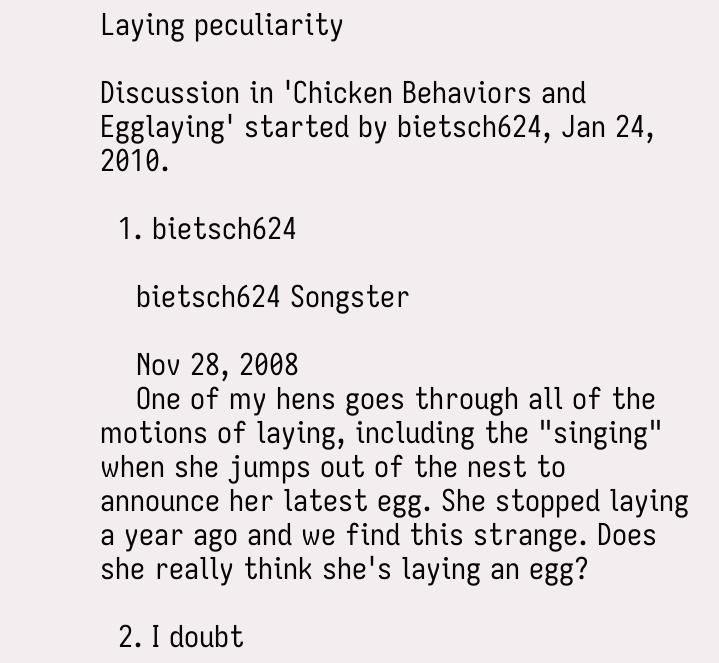Laying peculiarity

Discussion in 'Chicken Behaviors and Egglaying' started by bietsch624, Jan 24, 2010.

  1. bietsch624

    bietsch624 Songster

    Nov 28, 2008
    One of my hens goes through all of the motions of laying, including the "singing" when she jumps out of the nest to announce her latest egg. She stopped laying a year ago and we find this strange. Does she really think she's laying an egg?

  2. I doubt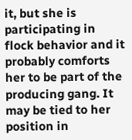it, but she is participating in flock behavior and it probably comforts her to be part of the producing gang. It may be tied to her position in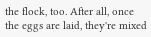the flock, too. After all, once the eggs are laid, they're mixed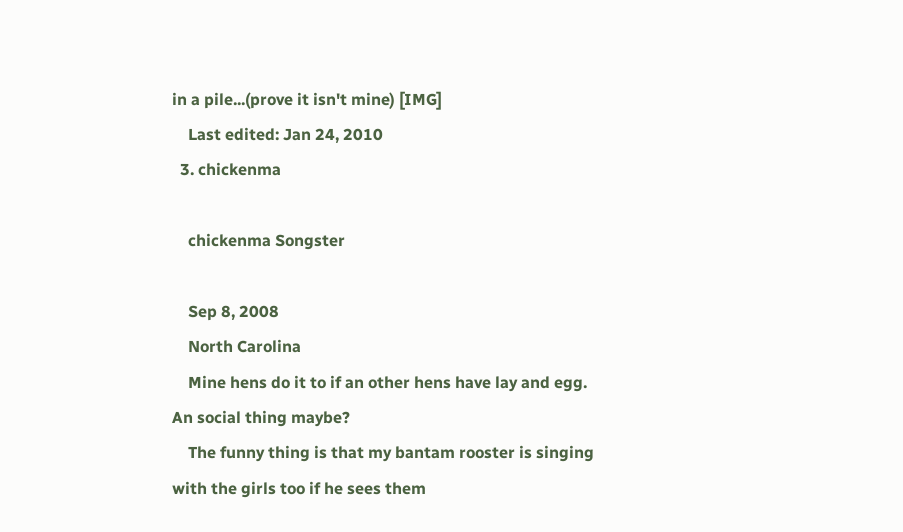in a pile...(prove it isn't mine) [IMG]
    Last edited: Jan 24, 2010
  3. chickenma

    chickenma Songster

    Sep 8, 2008
    North Carolina
    Mine hens do it to if an other hens have lay and egg. An social thing maybe?
    The funny thing is that my bantam rooster is singing with the girls too if he sees them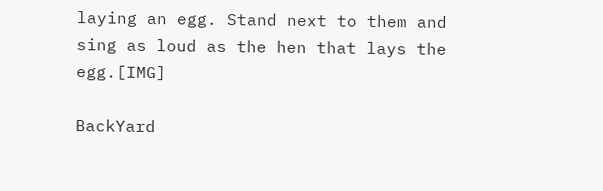laying an egg. Stand next to them and sing as loud as the hen that lays the egg.[IMG]

BackYard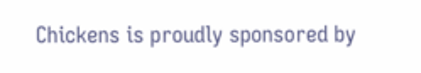Chickens is proudly sponsored by